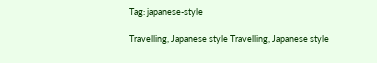Tag: japanese-style

Travelling, Japanese style Travelling, Japanese style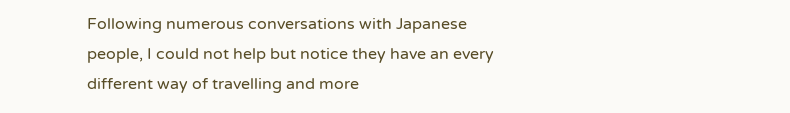Following numerous conversations with Japanese people, I could not help but notice they have an every different way of travelling and more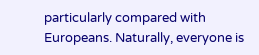particularly compared with Europeans. Naturally, everyone is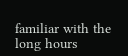familiar with the long hours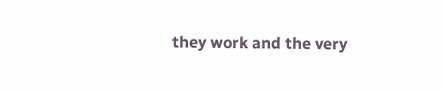they work and the very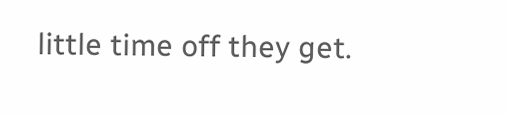little time off they get.